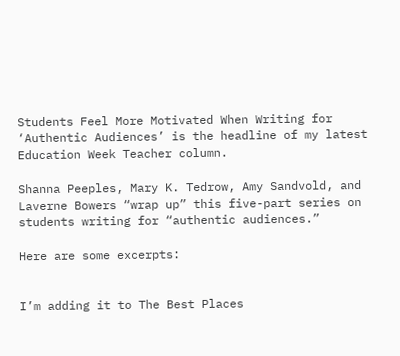Students Feel More Motivated When Writing for ‘Authentic Audiences’ is the headline of my latest Education Week Teacher column.

Shanna Peeples, Mary K. Tedrow, Amy Sandvold, and Laverne Bowers “wrap up” this five-part series on students writing for “authentic audiences.”

Here are some excerpts:


I’m adding it to The Best Places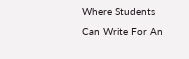Where Students Can Write For An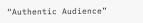“Authentic Audience”